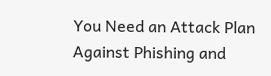You Need an Attack Plan Against Phishing and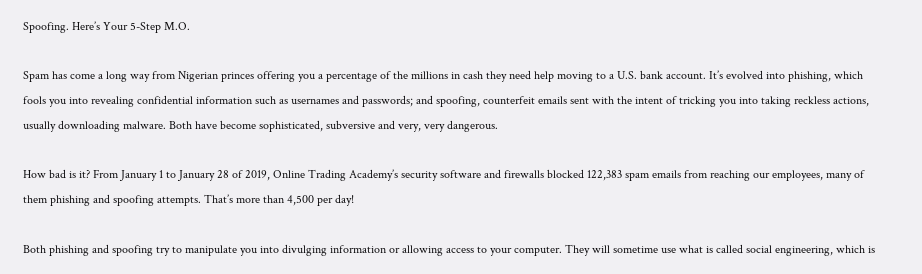Spoofing. Here’s Your 5-Step M.O.

Spam has come a long way from Nigerian princes offering you a percentage of the millions in cash they need help moving to a U.S. bank account. It’s evolved into phishing, which fools you into revealing confidential information such as usernames and passwords; and spoofing, counterfeit emails sent with the intent of tricking you into taking reckless actions, usually downloading malware. Both have become sophisticated, subversive and very, very dangerous.

How bad is it? From January 1 to January 28 of 2019, Online Trading Academy’s security software and firewalls blocked 122,383 spam emails from reaching our employees, many of them phishing and spoofing attempts. That’s more than 4,500 per day!

Both phishing and spoofing try to manipulate you into divulging information or allowing access to your computer. They will sometime use what is called social engineering, which is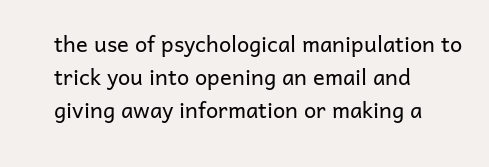the use of psychological manipulation to trick you into opening an email and giving away information or making a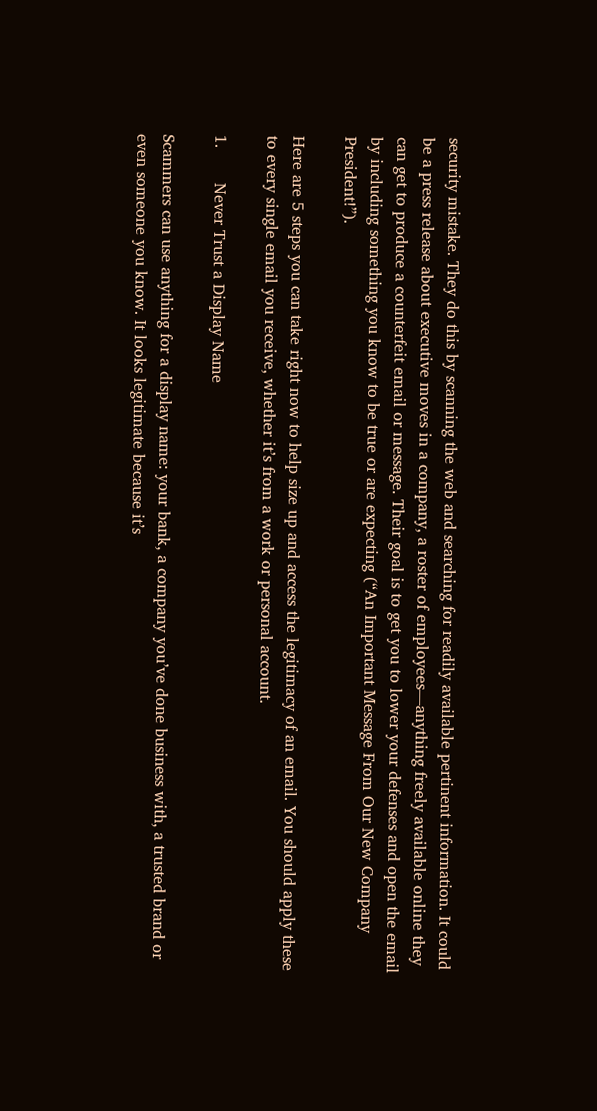security mistake. They do this by scanning the web and searching for readily available pertinent information. It could be a press release about executive moves in a company, a roster of employees—anything freely available online they can get to produce a counterfeit email or message. Their goal is to get you to lower your defenses and open the email by including something you know to be true or are expecting (“An Important Message From Our New Company President!”).

Here are 5 steps you can take right now to help size up and access the legitimacy of an email. You should apply these to every single email you receive, whether it’s from a work or personal account.

1.       Never Trust a Display Name

Scammers can use anything for a display name: your bank, a company you’ve done business with, a trusted brand or even someone you know. It looks legitimate because it’s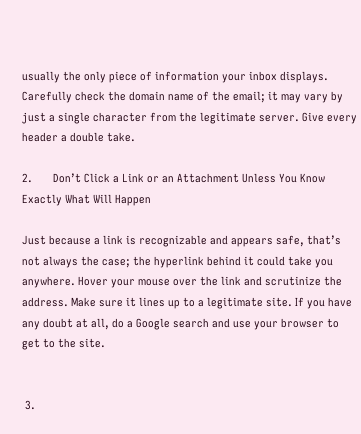usually the only piece of information your inbox displays. Carefully check the domain name of the email; it may vary by just a single character from the legitimate server. Give every header a double take.

2.       Don’t Click a Link or an Attachment Unless You Know Exactly What Will Happen

Just because a link is recognizable and appears safe, that’s not always the case; the hyperlink behind it could take you anywhere. Hover your mouse over the link and scrutinize the address. Make sure it lines up to a legitimate site. If you have any doubt at all, do a Google search and use your browser to get to the site.


 3.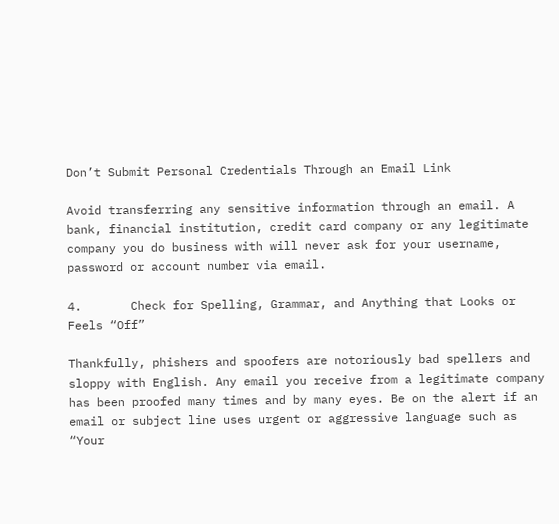Don’t Submit Personal Credentials Through an Email Link

Avoid transferring any sensitive information through an email. A bank, financial institution, credit card company or any legitimate company you do business with will never ask for your username, password or account number via email.

4.       Check for Spelling, Grammar, and Anything that Looks or Feels “Off”

Thankfully, phishers and spoofers are notoriously bad spellers and sloppy with English. Any email you receive from a legitimate company has been proofed many times and by many eyes. Be on the alert if an email or subject line uses urgent or aggressive language such as “Your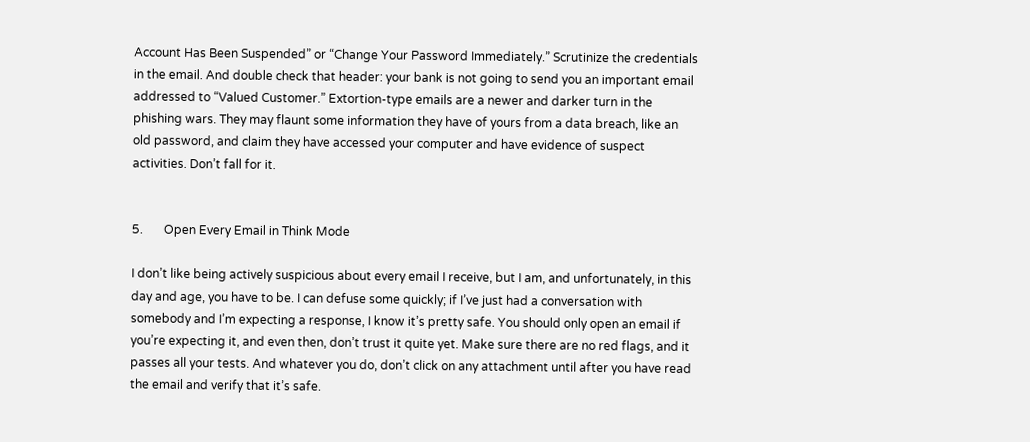Account Has Been Suspended” or “Change Your Password Immediately.” Scrutinize the credentials in the email. And double check that header: your bank is not going to send you an important email addressed to “Valued Customer.” Extortion-type emails are a newer and darker turn in the phishing wars. They may flaunt some information they have of yours from a data breach, like an old password, and claim they have accessed your computer and have evidence of suspect activities. Don’t fall for it.


5.       Open Every Email in Think Mode

I don’t like being actively suspicious about every email I receive, but I am, and unfortunately, in this day and age, you have to be. I can defuse some quickly; if I’ve just had a conversation with somebody and I’m expecting a response, I know it’s pretty safe. You should only open an email if you’re expecting it, and even then, don’t trust it quite yet. Make sure there are no red flags, and it passes all your tests. And whatever you do, don’t click on any attachment until after you have read the email and verify that it’s safe.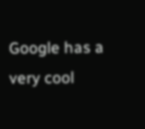Google has a very cool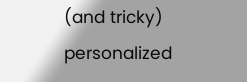(and tricky) personalized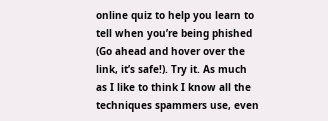online quiz to help you learn to tell when you’re being phished (Go ahead and hover over the link, it’s safe!). Try it. As much as I like to think I know all the techniques spammers use, even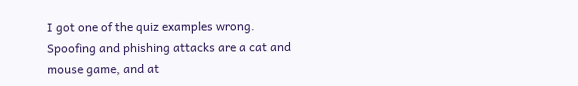I got one of the quiz examples wrong. Spoofing and phishing attacks are a cat and mouse game, and at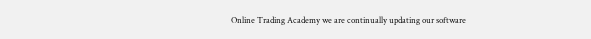Online Trading Academy we are continually updating our software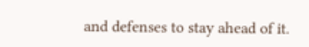and defenses to stay ahead of it.